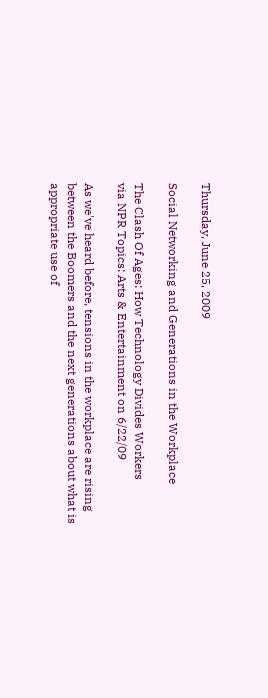Thursday, June 25, 2009

Social Networking and Generations in the Workplace

The Clash Of Ages: How Technology Divides Workers
via NPR Topics: Arts & Entertainment on 6/22/09

As we've heard before, tensions in the workplace are rising between the Boomers and the next generations about what is appropriate use of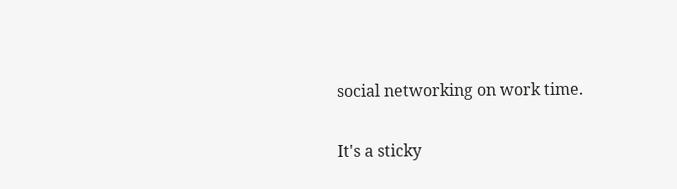social networking on work time.

It's a sticky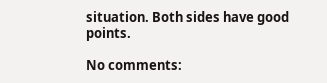situation. Both sides have good points.

No comments: